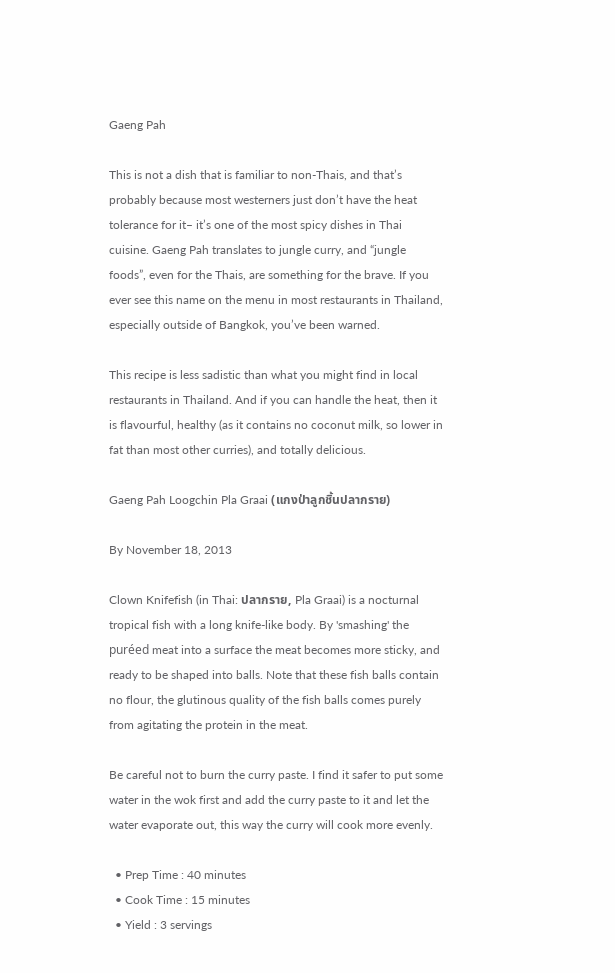Gaeng Pah

This is not a dish that is familiar to non-Thais, and that’s probably because most westerners just don’t have the heat tolerance for it– it’s one of the most spicy dishes in Thai cuisine. Gaeng Pah translates to jungle curry, and “jungle foods”, even for the Thais, are something for the brave. If you ever see this name on the menu in most restaurants in Thailand, especially outside of Bangkok, you’ve been warned.

This recipe is less sadistic than what you might find in local restaurants in Thailand. And if you can handle the heat, then it is flavourful, healthy (as it contains no coconut milk, so lower in fat than most other curries), and totally delicious.

Gaeng Pah Loogchin Pla Graai (แกงป่าลูกชิ้นปลากราย)

By November 18, 2013

Clown Knifefish (in Thai: ปลากราย, Pla Graai) is a nocturnal tropical fish with a long knife-like body. By 'smashing' the puréed meat into a surface the meat becomes more sticky, and ready to be shaped into balls. Note that these fish balls contain no flour, the glutinous quality of the fish balls comes purely from agitating the protein in the meat.

Be careful not to burn the curry paste. I find it safer to put some water in the wok first and add the curry paste to it and let the water evaporate out, this way the curry will cook more evenly.

  • Prep Time : 40 minutes
  • Cook Time : 15 minutes
  • Yield : 3 servings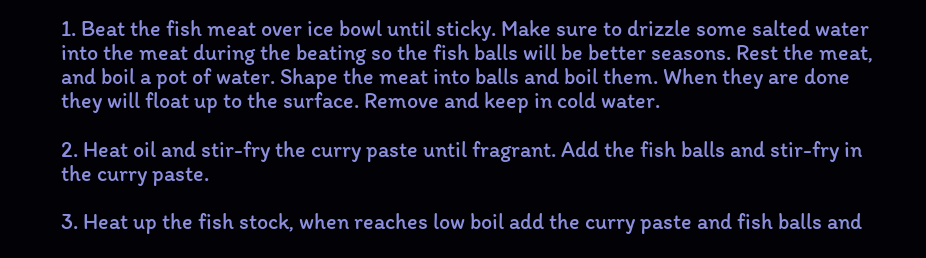1. Beat the fish meat over ice bowl until sticky. Make sure to drizzle some salted water into the meat during the beating so the fish balls will be better seasons. Rest the meat, and boil a pot of water. Shape the meat into balls and boil them. When they are done they will float up to the surface. Remove and keep in cold water.

2. Heat oil and stir-fry the curry paste until fragrant. Add the fish balls and stir-fry in the curry paste.

3. Heat up the fish stock, when reaches low boil add the curry paste and fish balls and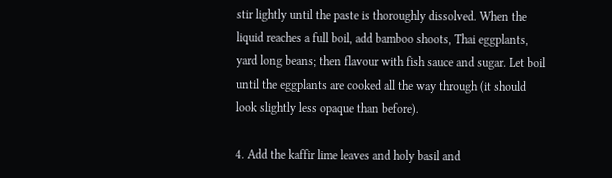stir lightly until the paste is thoroughly dissolved. When the liquid reaches a full boil, add bamboo shoots, Thai eggplants, yard long beans; then flavour with fish sauce and sugar. Let boil until the eggplants are cooked all the way through (it should look slightly less opaque than before).

4. Add the kaffir lime leaves and holy basil and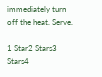immediately turn off the heat. Serve.

1 Star2 Stars3 Stars4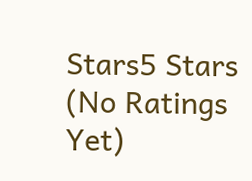Stars5 Stars (No Ratings Yet)